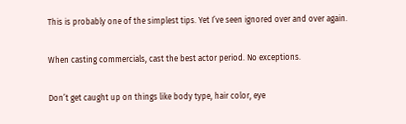This is probably one of the simplest tips. Yet I’ve seen ignored over and over again.

When casting commercials, cast the best actor period. No exceptions.

Don’t get caught up on things like body type, hair color, eye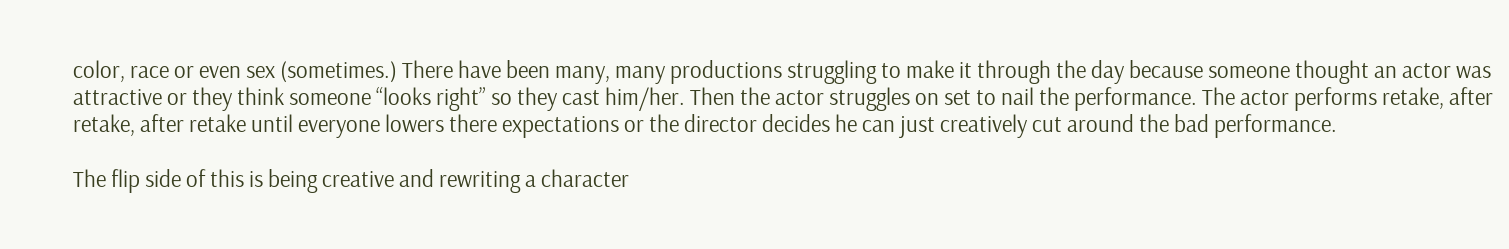color, race or even sex (sometimes.) There have been many, many productions struggling to make it through the day because someone thought an actor was attractive or they think someone “looks right” so they cast him/her. Then the actor struggles on set to nail the performance. The actor performs retake, after retake, after retake until everyone lowers there expectations or the director decides he can just creatively cut around the bad performance.

The flip side of this is being creative and rewriting a character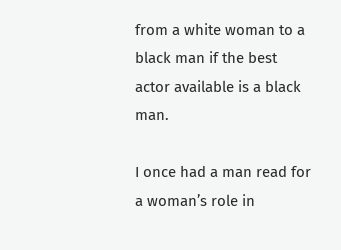from a white woman to a black man if the best actor available is a black man.

I once had a man read for a woman’s role in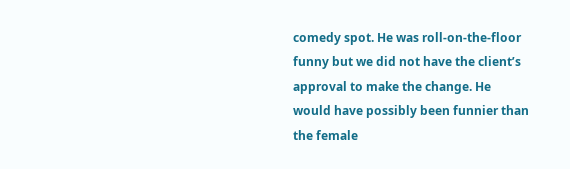comedy spot. He was roll-on-the-floor funny but we did not have the client’s approval to make the change. He would have possibly been funnier than the female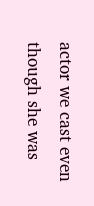actor we cast even though she was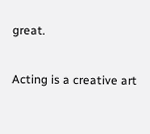great.

Acting is a creative art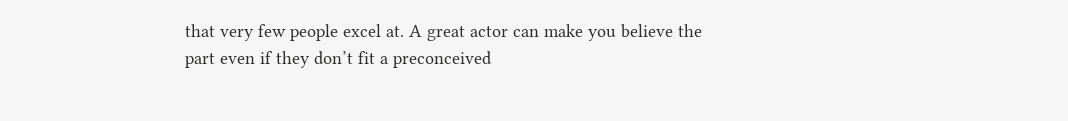that very few people excel at. A great actor can make you believe the part even if they don’t fit a preconceived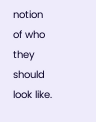notion of who they should look like.